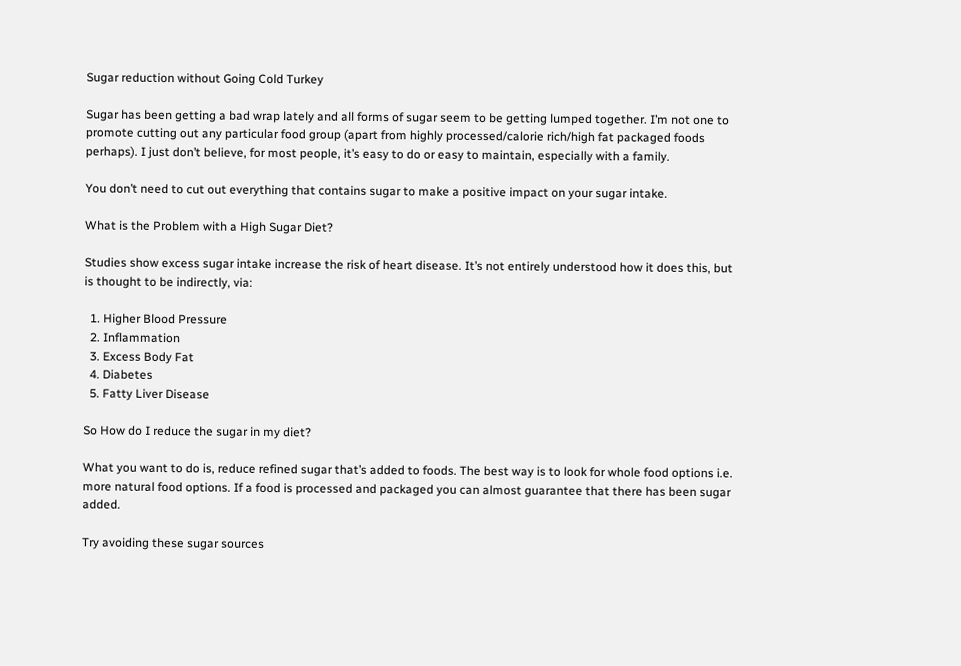Sugar reduction without Going Cold Turkey

Sugar has been getting a bad wrap lately and all forms of sugar seem to be getting lumped together. I’m not one to promote cutting out any particular food group (apart from highly processed/calorie rich/high fat packaged foods perhaps). I just don’t believe, for most people, it’s easy to do or easy to maintain, especially with a family.

You don’t need to cut out everything that contains sugar to make a positive impact on your sugar intake.

What is the Problem with a High Sugar Diet?

Studies show excess sugar intake increase the risk of heart disease. It’s not entirely understood how it does this, but is thought to be indirectly, via:

  1. Higher Blood Pressure
  2. Inflammation
  3. Excess Body Fat
  4. Diabetes
  5. Fatty Liver Disease

So How do I reduce the sugar in my diet?

What you want to do is, reduce refined sugar that’s added to foods. The best way is to look for whole food options i.e. more natural food options. If a food is processed and packaged you can almost guarantee that there has been sugar added.

Try avoiding these sugar sources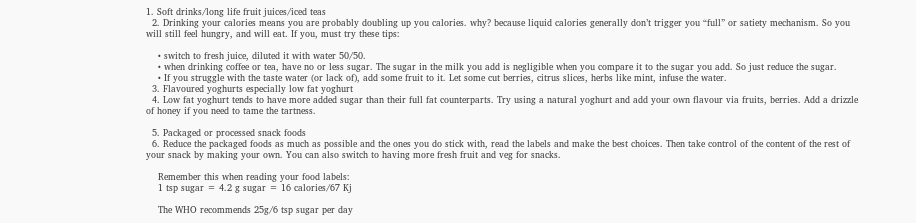1. Soft drinks/long life fruit juices/iced teas
  2. Drinking your calories means you are probably doubling up you calories. why? because liquid calories generally don’t trigger you “full” or satiety mechanism. So you will still feel hungry, and will eat. If you, must try these tips:

    • switch to fresh juice, diluted it with water 50/50.
    • when drinking coffee or tea, have no or less sugar. The sugar in the milk you add is negligible when you compare it to the sugar you add. So just reduce the sugar.
    • If you struggle with the taste water (or lack of), add some fruit to it. Let some cut berries, citrus slices, herbs like mint, infuse the water.
  3. Flavoured yoghurts especially low fat yoghurt
  4. Low fat yoghurt tends to have more added sugar than their full fat counterparts. Try using a natural yoghurt and add your own flavour via fruits, berries. Add a drizzle of honey if you need to tame the tartness.

  5. Packaged or processed snack foods
  6. Reduce the packaged foods as much as possible and the ones you do stick with, read the labels and make the best choices. Then take control of the content of the rest of your snack by making your own. You can also switch to having more fresh fruit and veg for snacks.

    Remember this when reading your food labels:
    1 tsp sugar = 4.2 g sugar = 16 calories/67 Kj

    The WHO recommends 25g/6 tsp sugar per day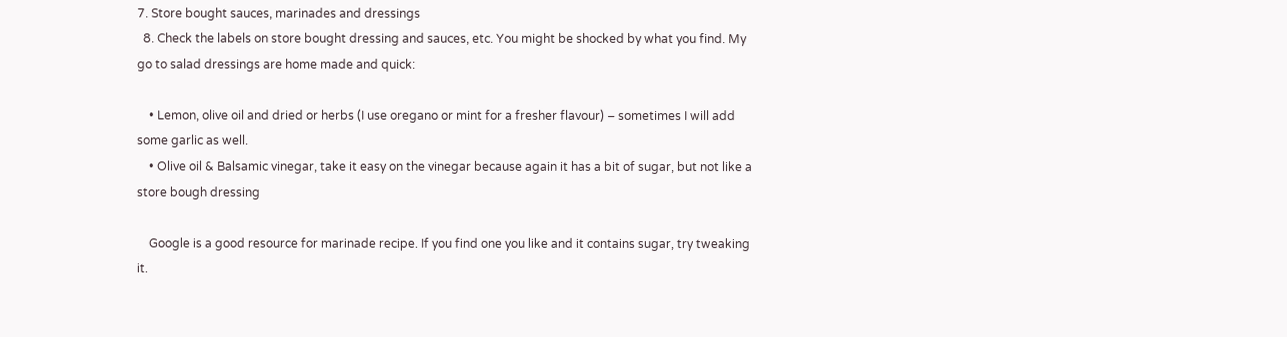7. Store bought sauces, marinades and dressings
  8. Check the labels on store bought dressing and sauces, etc. You might be shocked by what you find. My go to salad dressings are home made and quick:

    • Lemon, olive oil and dried or herbs (I use oregano or mint for a fresher flavour) – sometimes I will add some garlic as well.
    • Olive oil & Balsamic vinegar, take it easy on the vinegar because again it has a bit of sugar, but not like a store bough dressing

    Google is a good resource for marinade recipe. If you find one you like and it contains sugar, try tweaking it.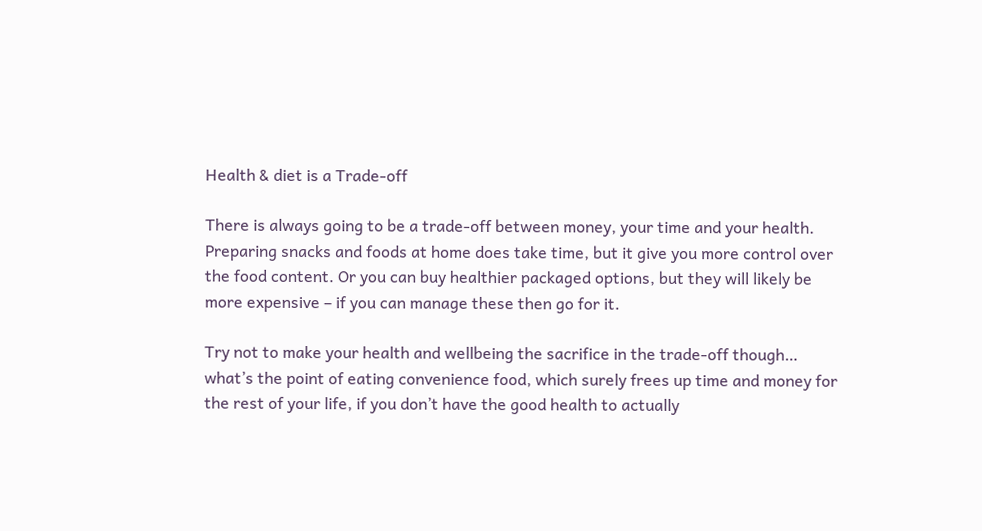Health & diet is a Trade-off

There is always going to be a trade-off between money, your time and your health. Preparing snacks and foods at home does take time, but it give you more control over the food content. Or you can buy healthier packaged options, but they will likely be more expensive – if you can manage these then go for it.

Try not to make your health and wellbeing the sacrifice in the trade-off though… what’s the point of eating convenience food, which surely frees up time and money for the rest of your life, if you don’t have the good health to actually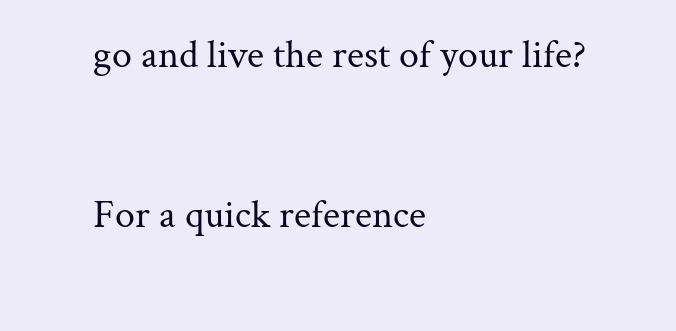go and live the rest of your life?

For a quick reference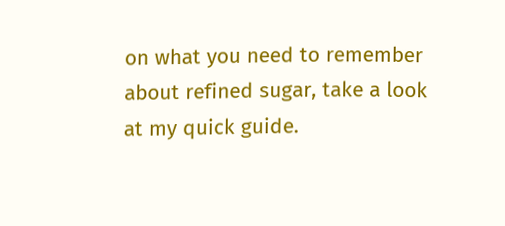on what you need to remember about refined sugar, take a look at my quick guide.